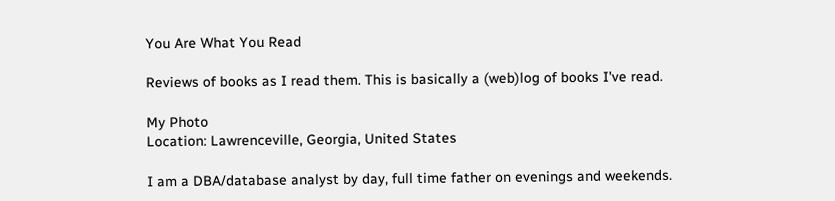You Are What You Read

Reviews of books as I read them. This is basically a (web)log of books I've read.

My Photo
Location: Lawrenceville, Georgia, United States

I am a DBA/database analyst by day, full time father on evenings and weekends.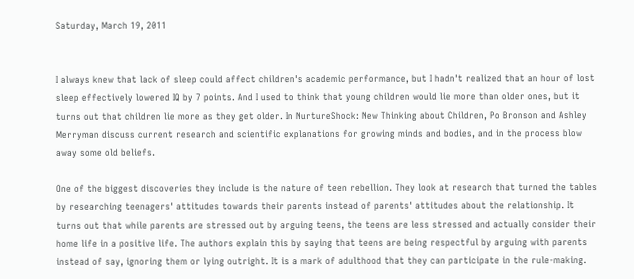Saturday, March 19, 2011


I always knew that lack of sleep could affect children's academic performance, but I hadn't realized that an hour of lost sleep effectively lowered IQ by 7 points. And I used to think that young children would lie more than older ones, but it turns out that children lie more as they get older. In NurtureShock: New Thinking about Children, Po Bronson and Ashley Merryman discuss current research and scientific explanations for growing minds and bodies, and in the process blow away some old beliefs.

One of the biggest discoveries they include is the nature of teen rebellion. They look at research that turned the tables by researching teenagers' attitudes towards their parents instead of parents' attitudes about the relationship. It turns out that while parents are stressed out by arguing teens, the teens are less stressed and actually consider their home life in a positive life. The authors explain this by saying that teens are being respectful by arguing with parents instead of say, ignoring them or lying outright. It is a mark of adulthood that they can participate in the rule-making.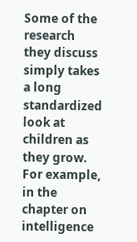Some of the research they discuss simply takes a long standardized look at children as they grow. For example, in the chapter on intelligence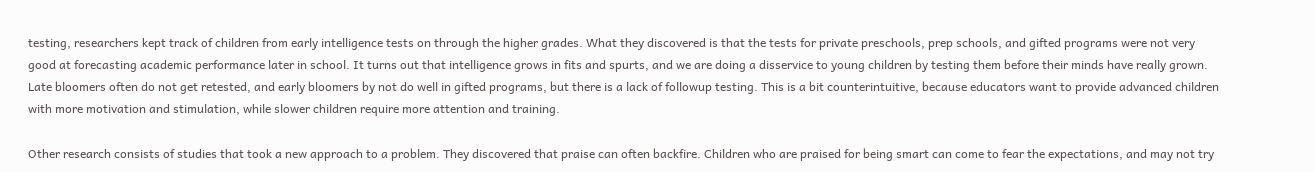testing, researchers kept track of children from early intelligence tests on through the higher grades. What they discovered is that the tests for private preschools, prep schools, and gifted programs were not very good at forecasting academic performance later in school. It turns out that intelligence grows in fits and spurts, and we are doing a disservice to young children by testing them before their minds have really grown. Late bloomers often do not get retested, and early bloomers by not do well in gifted programs, but there is a lack of followup testing. This is a bit counterintuitive, because educators want to provide advanced children with more motivation and stimulation, while slower children require more attention and training.

Other research consists of studies that took a new approach to a problem. They discovered that praise can often backfire. Children who are praised for being smart can come to fear the expectations, and may not try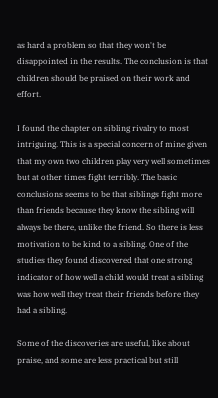as hard a problem so that they won't be disappointed in the results. The conclusion is that children should be praised on their work and effort.

I found the chapter on sibling rivalry to most intriguing. This is a special concern of mine given that my own two children play very well sometimes but at other times fight terribly. The basic conclusions seems to be that siblings fight more than friends because they know the sibling will always be there, unlike the friend. So there is less motivation to be kind to a sibling. One of the studies they found discovered that one strong indicator of how well a child would treat a sibling was how well they treat their friends before they had a sibling.

Some of the discoveries are useful, like about praise, and some are less practical but still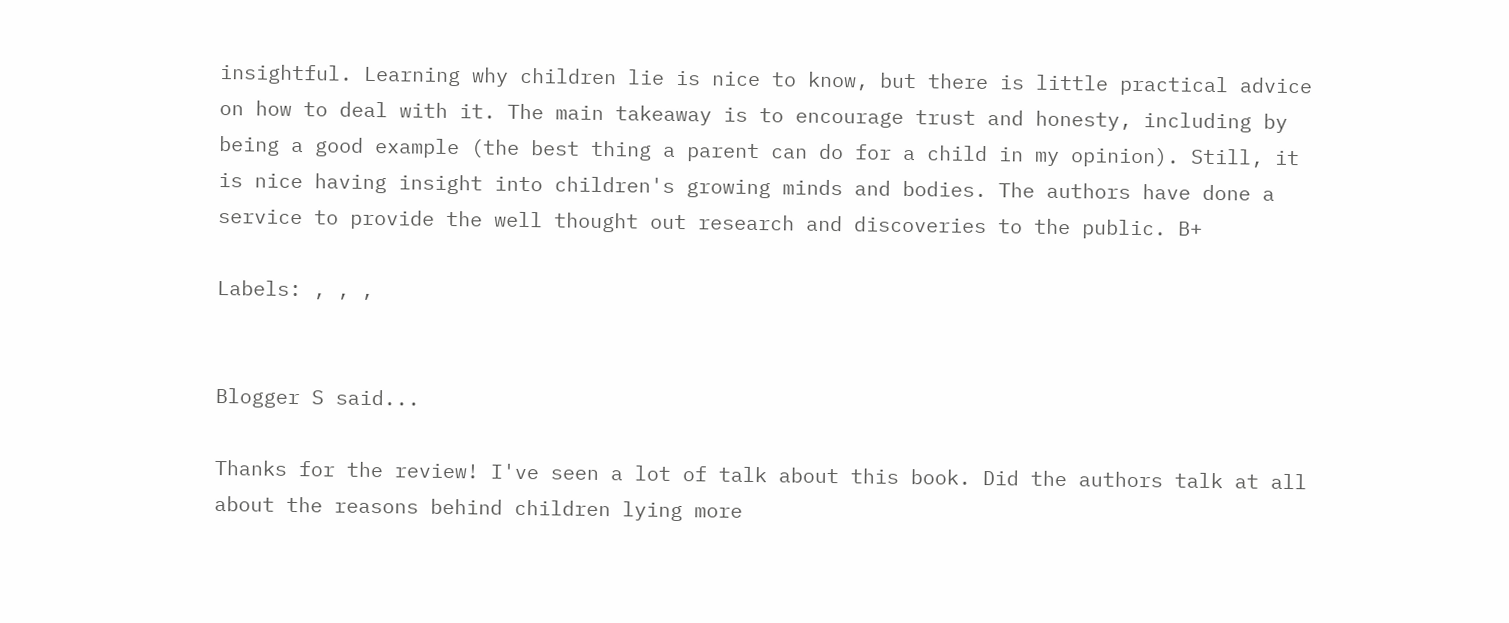insightful. Learning why children lie is nice to know, but there is little practical advice on how to deal with it. The main takeaway is to encourage trust and honesty, including by being a good example (the best thing a parent can do for a child in my opinion). Still, it is nice having insight into children's growing minds and bodies. The authors have done a service to provide the well thought out research and discoveries to the public. B+

Labels: , , ,


Blogger S said...

Thanks for the review! I've seen a lot of talk about this book. Did the authors talk at all about the reasons behind children lying more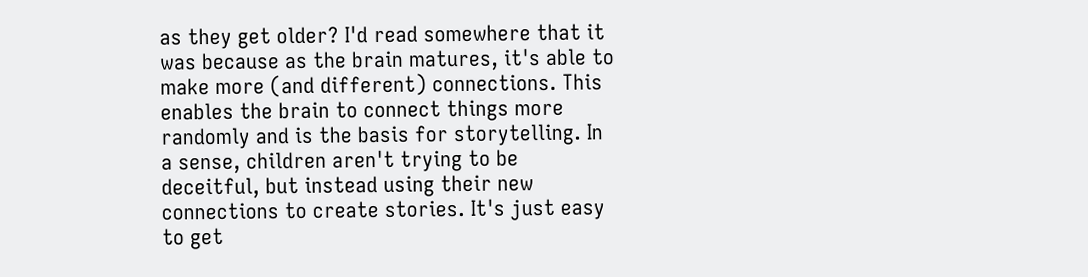as they get older? I'd read somewhere that it was because as the brain matures, it's able to make more (and different) connections. This enables the brain to connect things more randomly and is the basis for storytelling. In a sense, children aren't trying to be deceitful, but instead using their new connections to create stories. It's just easy to get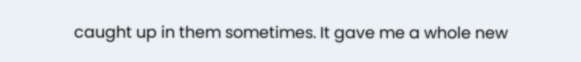caught up in them sometimes. It gave me a whole new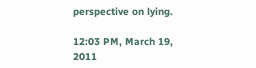perspective on lying.

12:03 PM, March 19, 2011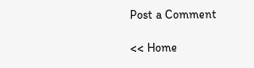Post a Comment

<< Home